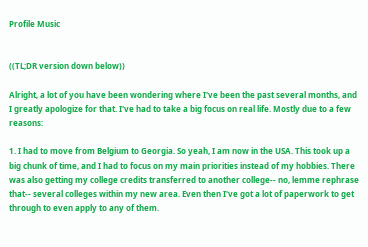Profile Music


((TL;DR version down below))

Alright, a lot of you have been wondering where I've been the past several months, and I greatly apologize for that. I've had to take a big focus on real life. Mostly due to a few reasons:

1. I had to move from Belgium to Georgia. So yeah, I am now in the USA. This took up a big chunk of time, and I had to focus on my main priorities instead of my hobbies. There was also getting my college credits transferred to another college-- no, lemme rephrase that-- several colleges within my new area. Even then I've got a lot of paperwork to get through to even apply to any of them.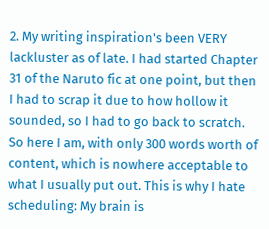2. My writing inspiration's been VERY lackluster as of late. I had started Chapter 31 of the Naruto fic at one point, but then I had to scrap it due to how hollow it sounded, so I had to go back to scratch. So here I am, with only 300 words worth of content, which is nowhere acceptable to what I usually put out. This is why I hate scheduling: My brain is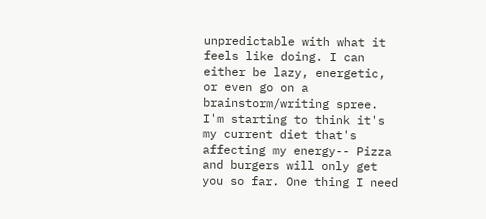unpredictable with what it feels like doing. I can either be lazy, energetic, or even go on a brainstorm/writing spree. I'm starting to think it's my current diet that's affecting my energy-- Pizza and burgers will only get you so far. One thing I need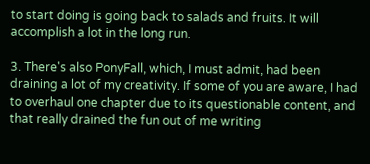to start doing is going back to salads and fruits. It will accomplish a lot in the long run.

3. There's also PonyFall, which, I must admit, had been draining a lot of my creativity. If some of you are aware, I had to overhaul one chapter due to its questionable content, and that really drained the fun out of me writing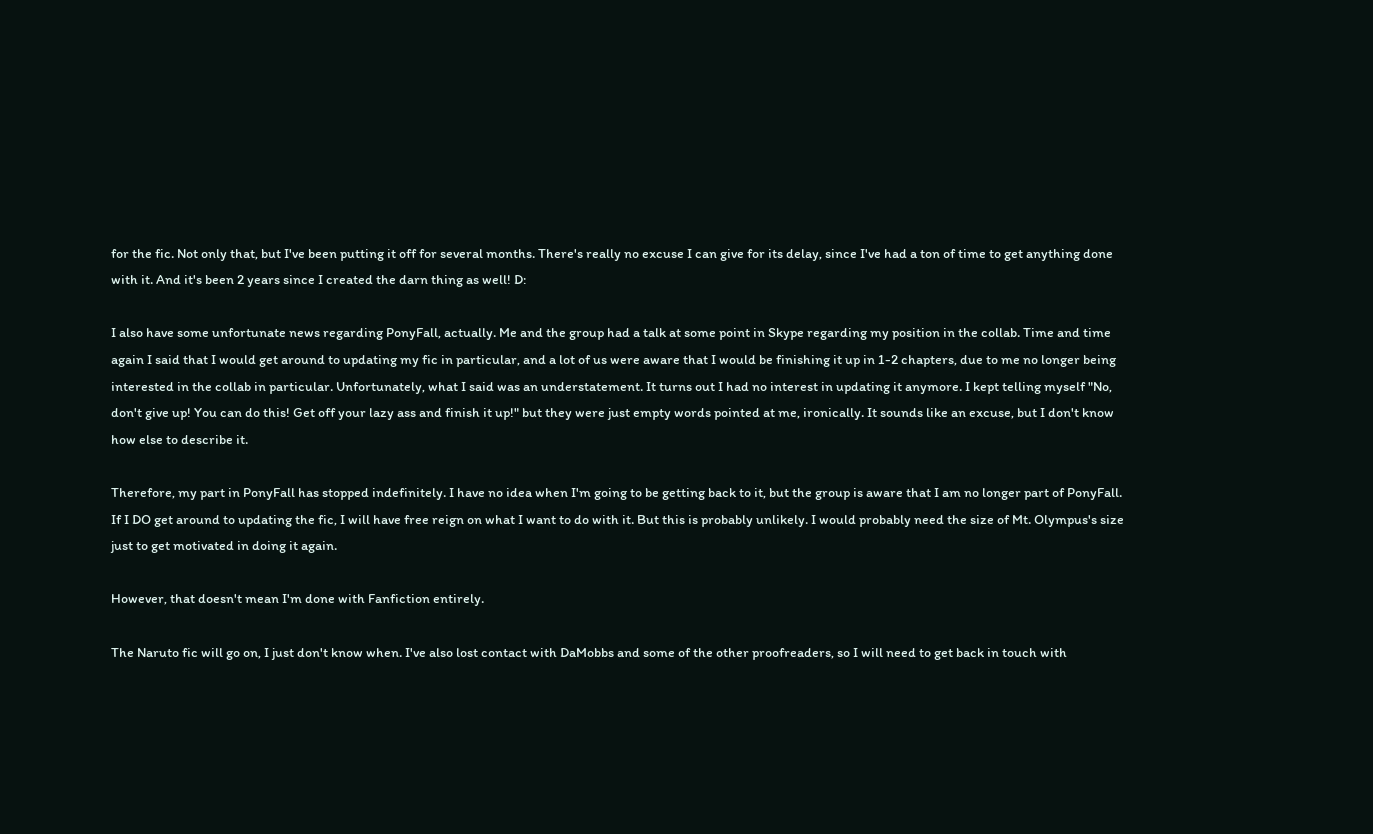for the fic. Not only that, but I've been putting it off for several months. There's really no excuse I can give for its delay, since I've had a ton of time to get anything done with it. And it's been 2 years since I created the darn thing as well! D:

I also have some unfortunate news regarding PonyFall, actually. Me and the group had a talk at some point in Skype regarding my position in the collab. Time and time again I said that I would get around to updating my fic in particular, and a lot of us were aware that I would be finishing it up in 1-2 chapters, due to me no longer being interested in the collab in particular. Unfortunately, what I said was an understatement. It turns out I had no interest in updating it anymore. I kept telling myself "No, don't give up! You can do this! Get off your lazy ass and finish it up!" but they were just empty words pointed at me, ironically. It sounds like an excuse, but I don't know how else to describe it.

Therefore, my part in PonyFall has stopped indefinitely. I have no idea when I'm going to be getting back to it, but the group is aware that I am no longer part of PonyFall. If I DO get around to updating the fic, I will have free reign on what I want to do with it. But this is probably unlikely. I would probably need the size of Mt. Olympus's size just to get motivated in doing it again.

However, that doesn't mean I'm done with Fanfiction entirely.

The Naruto fic will go on, I just don't know when. I've also lost contact with DaMobbs and some of the other proofreaders, so I will need to get back in touch with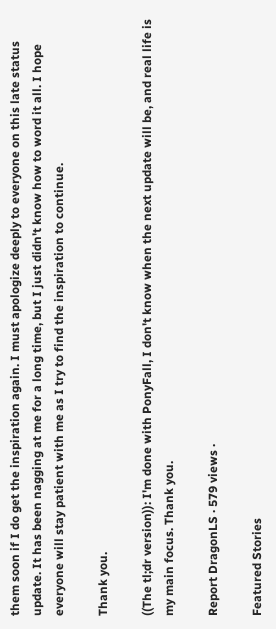them soon if I do get the inspiration again. I must apologize deeply to everyone on this late status update. It has been nagging at me for a long time, but I just didn't know how to word it all. I hope everyone will stay patient with me as I try to find the inspiration to continue.

Thank you.

((The tl;dr version)): I'm done with PonyFall, I don't know when the next update will be, and real life is my main focus. Thank you.

Report DragonLS · 579 views ·

Featured Stories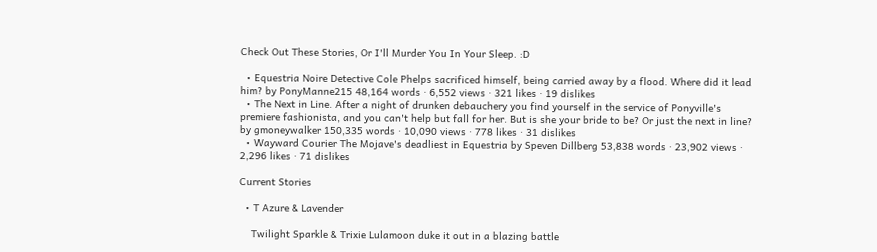Check Out These Stories, Or I'll Murder You In Your Sleep. :D

  • Equestria Noire Detective Cole Phelps sacrificed himself, being carried away by a flood. Where did it lead him? by PonyManne215 48,164 words · 6,552 views · 321 likes · 19 dislikes
  • The Next in Line. After a night of drunken debauchery you find yourself in the service of Ponyville's premiere fashionista, and you can't help but fall for her. But is she your bride to be? Or just the next in line? by gmoneywalker 150,335 words · 10,090 views · 778 likes · 31 dislikes
  • Wayward Courier The Mojave's deadliest in Equestria by Speven Dillberg 53,838 words · 23,902 views · 2,296 likes · 71 dislikes

Current Stories

  • T Azure & Lavender

    Twilight Sparkle & Trixie Lulamoon duke it out in a blazing battle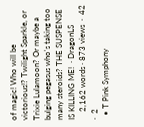of magic! Who will be victorious!? Twilight Sparkle, or Trixie Lulamoon? Or maybe a bulging pegasus who's taking too many steroids? THE SUSPENSE IS KILLING ME!  · DragonLS
    2,162 words · 873 views  ·  42  ·  2
  • T Pink Symphony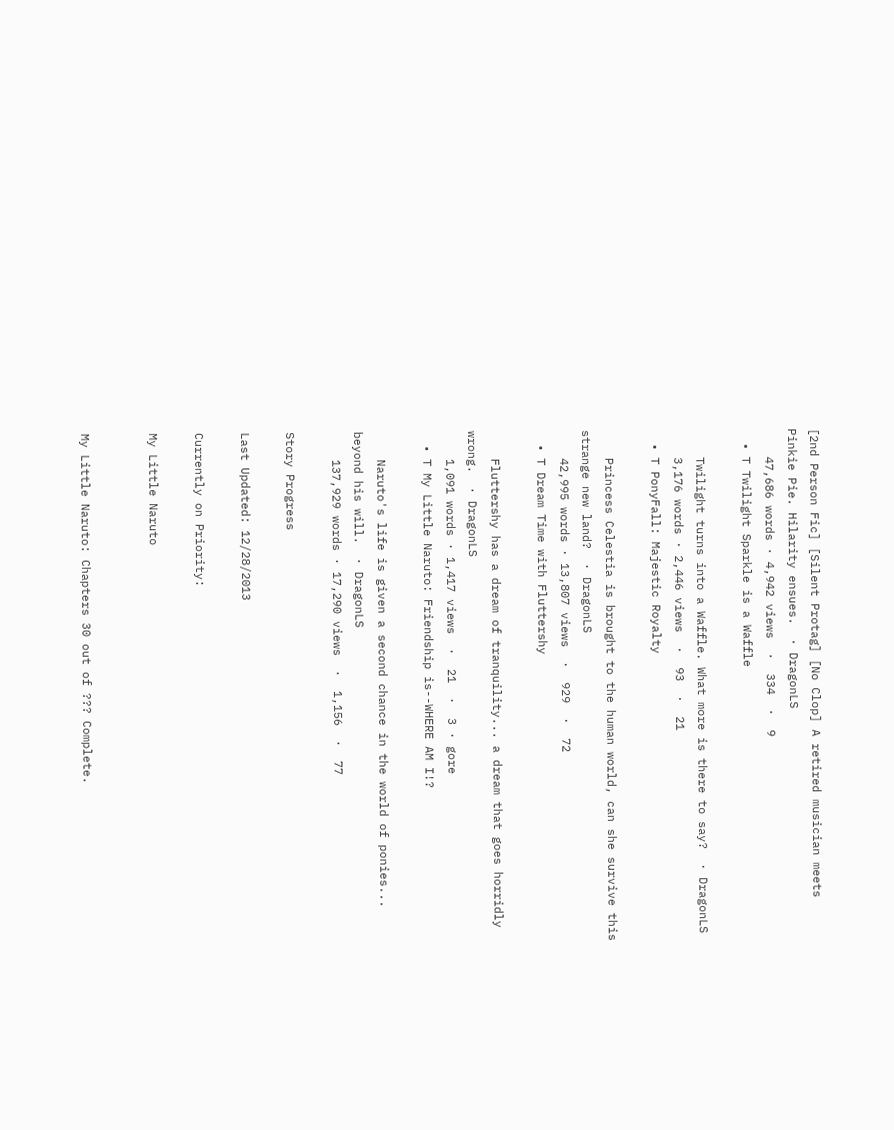[2nd Person Fic] [Silent Protag] [No Clop] A retired musician meets Pinkie Pie. Hilarity ensues.  · DragonLS
    47,686 words · 4,942 views  ·  334  ·  9
  • T Twilight Sparkle is a Waffle

    Twilight turns into a Waffle. What more is there to say?  · DragonLS
    3,176 words · 2,446 views  ·  93  ·  21
  • T PonyFall: Majestic Royalty

    Princess Celestia is brought to the human world, can she survive this strange new land?  · DragonLS
    42,995 words · 13,807 views  ·  929  ·  72
  • T Dream Time with Fluttershy

    Fluttershy has a dream of tranquility... a dream that goes horridly wrong.  · DragonLS
    1,091 words · 1,417 views  ·  21  ·  3 · gore
  • T My Little Naruto: Friendship is--WHERE AM I!?

    Naruto's life is given a second chance in the world of ponies... beyond his will.  · DragonLS
    137,929 words · 17,290 views  ·  1,156  ·  77

Story Progress

Last Updated: 12/28/2013

Currently on Priority:

My Little Naruto


My Little Naruto: Chapters 30 out of ??? Complete.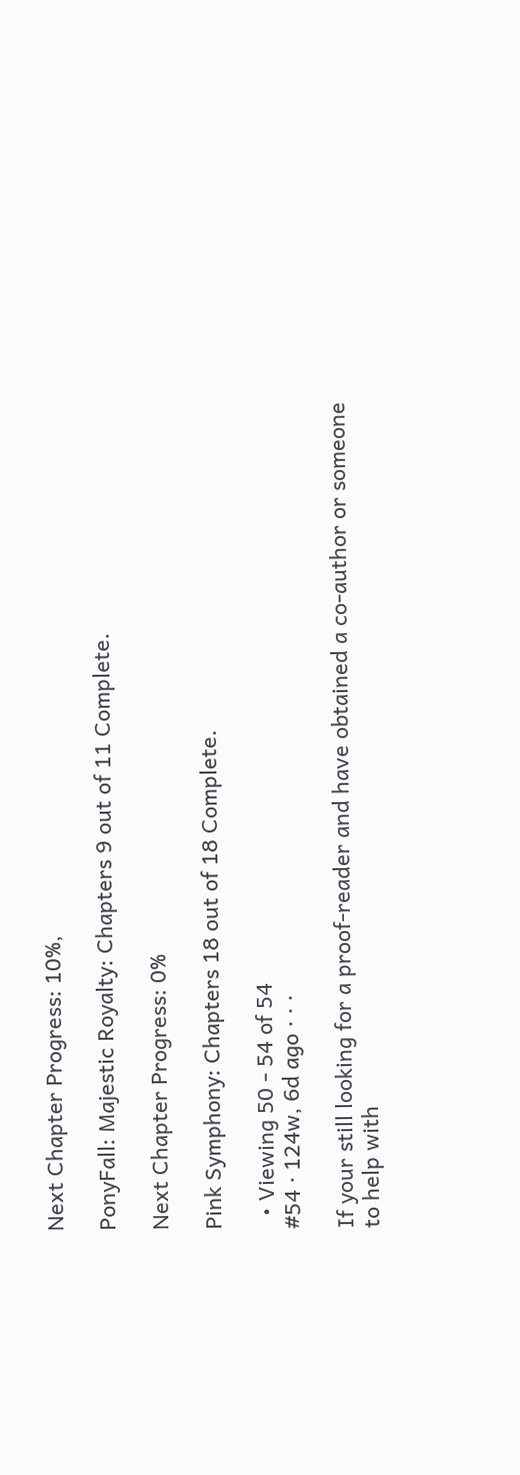Next Chapter Progress: 10%,

PonyFall: Majestic Royalty: Chapters 9 out of 11 Complete.

Next Chapter Progress: 0%

Pink Symphony: Chapters 18 out of 18 Complete.

  • Viewing 50 - 54 of 54
#54 · 124w, 6d ago · · ·

If your still looking for a proof-reader and have obtained a co-author or someone to help with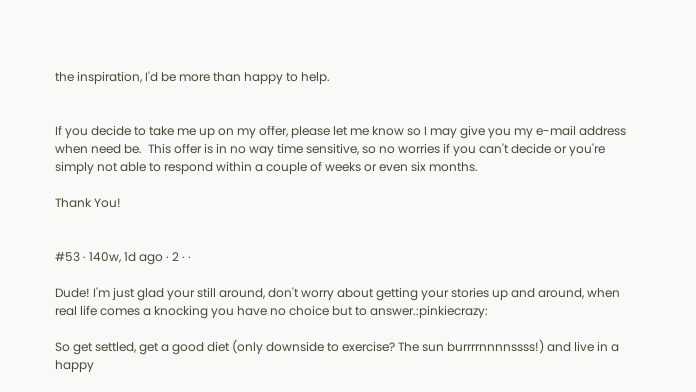the inspiration, I'd be more than happy to help.


If you decide to take me up on my offer, please let me know so I may give you my e-mail address when need be.  This offer is in no way time sensitive, so no worries if you can't decide or you're simply not able to respond within a couple of weeks or even six months.

Thank You!


#53 · 140w, 1d ago · 2 · ·

Dude! I'm just glad your still around, don't worry about getting your stories up and around, when real life comes a knocking you have no choice but to answer.:pinkiecrazy:

So get settled, get a good diet (only downside to exercise? The sun burrrrnnnnssss!) and live in a happy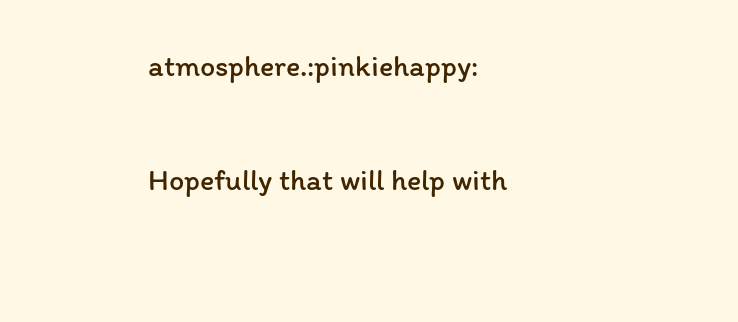atmosphere.:pinkiehappy:

Hopefully that will help with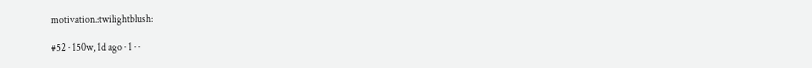motivation.:twilightblush:

#52 · 150w, 1d ago · 1 · ·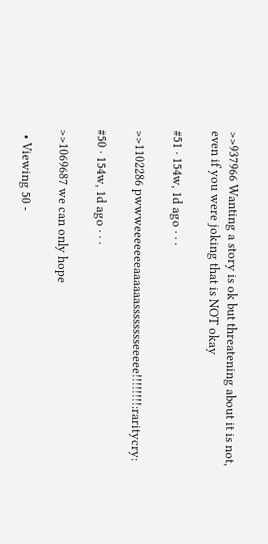>>937966 Wanting a story is ok but threatening about it is not, even if you were joking that is NOT okay

#51 · 154w, 1d ago · · ·

>>1102286 pwwweeeeeeeaaaaaasssssssseeeee!!!!!!!!:raritycry:

#50 · 154w, 1d ago · · ·

>>1069687 we can only hope

  • Viewing 50 -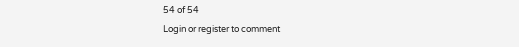54 of 54
Login or register to comment